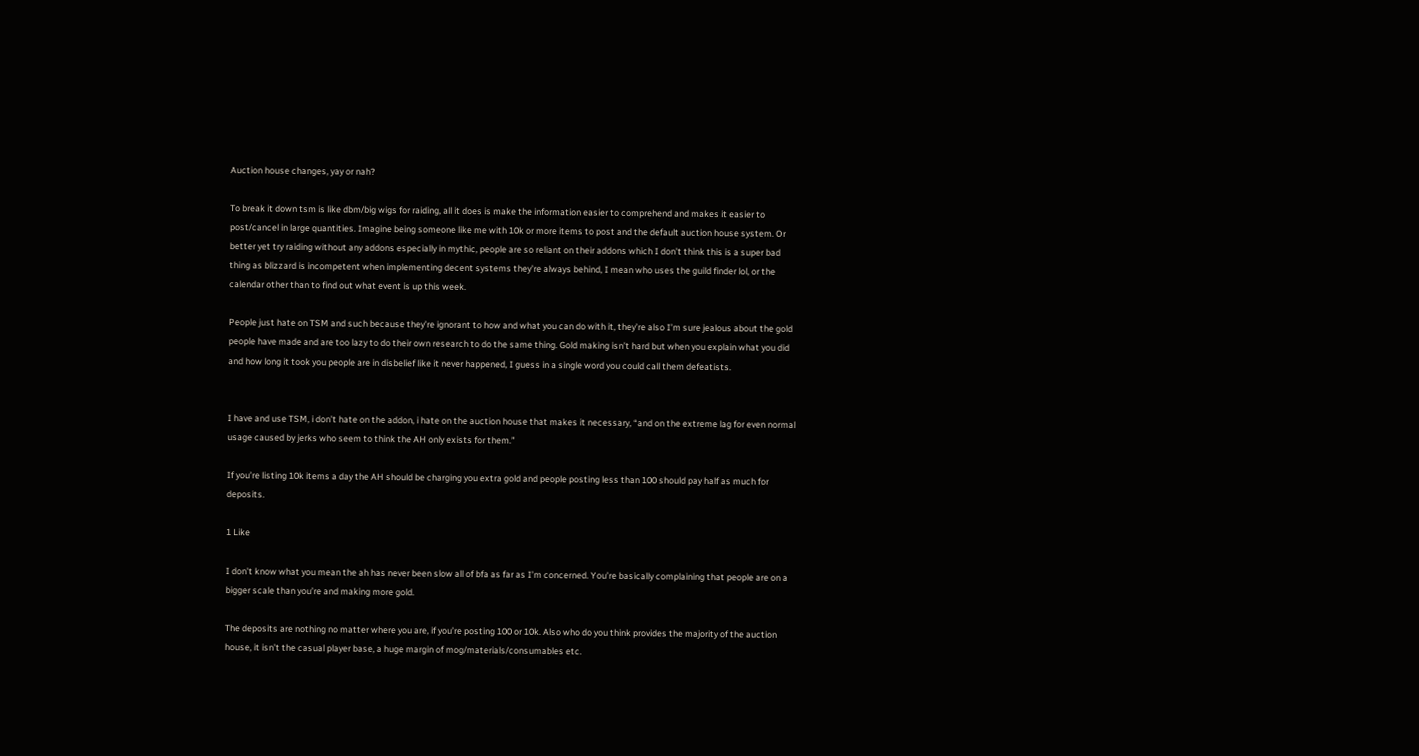Auction house changes, yay or nah?

To break it down tsm is like dbm/big wigs for raiding, all it does is make the information easier to comprehend and makes it easier to post/cancel in large quantities. Imagine being someone like me with 10k or more items to post and the default auction house system. Or better yet try raiding without any addons especially in mythic, people are so reliant on their addons which I don’t think this is a super bad thing as blizzard is incompetent when implementing decent systems they’re always behind, I mean who uses the guild finder lol, or the calendar other than to find out what event is up this week.

People just hate on TSM and such because they’re ignorant to how and what you can do with it, they’re also I’m sure jealous about the gold people have made and are too lazy to do their own research to do the same thing. Gold making isn’t hard but when you explain what you did and how long it took you people are in disbelief like it never happened, I guess in a single word you could call them defeatists.


I have and use TSM, i don’t hate on the addon, i hate on the auction house that makes it necessary, “and on the extreme lag for even normal usage caused by jerks who seem to think the AH only exists for them.”

If you’re listing 10k items a day the AH should be charging you extra gold and people posting less than 100 should pay half as much for deposits.

1 Like

I don’t know what you mean the ah has never been slow all of bfa as far as I’m concerned. You’re basically complaining that people are on a bigger scale than you’re and making more gold.

The deposits are nothing no matter where you are, if you’re posting 100 or 10k. Also who do you think provides the majority of the auction house, it isn’t the casual player base, a huge margin of mog/materials/consumables etc.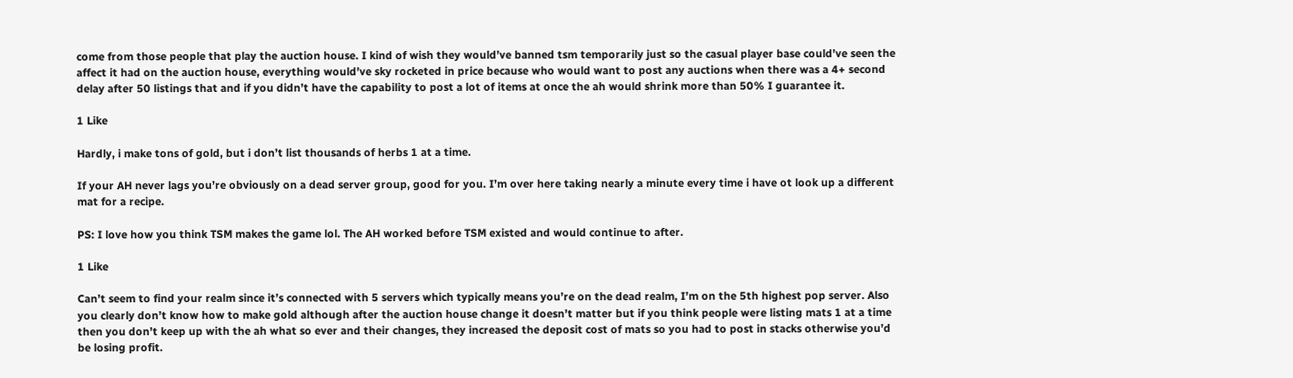come from those people that play the auction house. I kind of wish they would’ve banned tsm temporarily just so the casual player base could’ve seen the affect it had on the auction house, everything would’ve sky rocketed in price because who would want to post any auctions when there was a 4+ second delay after 50 listings that and if you didn’t have the capability to post a lot of items at once the ah would shrink more than 50% I guarantee it.

1 Like

Hardly, i make tons of gold, but i don’t list thousands of herbs 1 at a time.

If your AH never lags you’re obviously on a dead server group, good for you. I’m over here taking nearly a minute every time i have ot look up a different mat for a recipe.

PS: I love how you think TSM makes the game lol. The AH worked before TSM existed and would continue to after.

1 Like

Can’t seem to find your realm since it’s connected with 5 servers which typically means you’re on the dead realm, I’m on the 5th highest pop server. Also you clearly don’t know how to make gold although after the auction house change it doesn’t matter but if you think people were listing mats 1 at a time then you don’t keep up with the ah what so ever and their changes, they increased the deposit cost of mats so you had to post in stacks otherwise you’d be losing profit.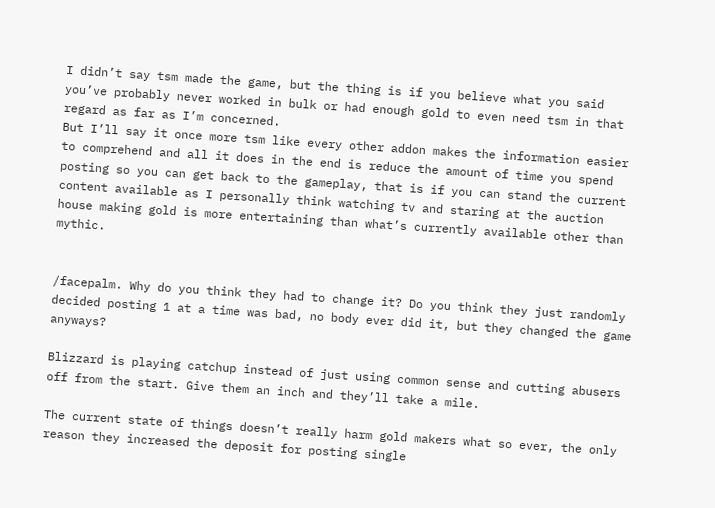I didn’t say tsm made the game, but the thing is if you believe what you said you’ve probably never worked in bulk or had enough gold to even need tsm in that regard as far as I’m concerned.
But I’ll say it once more tsm like every other addon makes the information easier to comprehend and all it does in the end is reduce the amount of time you spend posting so you can get back to the gameplay, that is if you can stand the current content available as I personally think watching tv and staring at the auction house making gold is more entertaining than what’s currently available other than mythic.


/facepalm. Why do you think they had to change it? Do you think they just randomly decided posting 1 at a time was bad, no body ever did it, but they changed the game anyways?

Blizzard is playing catchup instead of just using common sense and cutting abusers off from the start. Give them an inch and they’ll take a mile.

The current state of things doesn’t really harm gold makers what so ever, the only reason they increased the deposit for posting single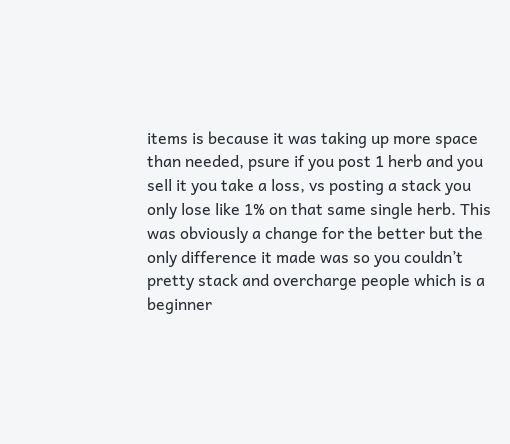items is because it was taking up more space than needed, psure if you post 1 herb and you sell it you take a loss, vs posting a stack you only lose like 1% on that same single herb. This was obviously a change for the better but the only difference it made was so you couldn’t pretty stack and overcharge people which is a beginner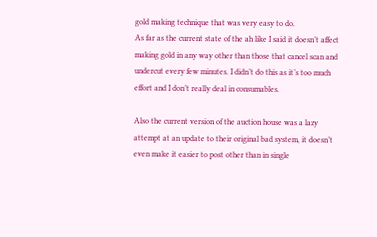gold making technique that was very easy to do.
As far as the current state of the ah like I said it doesn’t affect making gold in any way other than those that cancel scan and undercut every few minutes. I didn’t do this as it’s too much effort and I don’t really deal in consumables.

Also the current version of the auction house was a lazy attempt at an update to their original bad system, it doesn’t even make it easier to post other than in single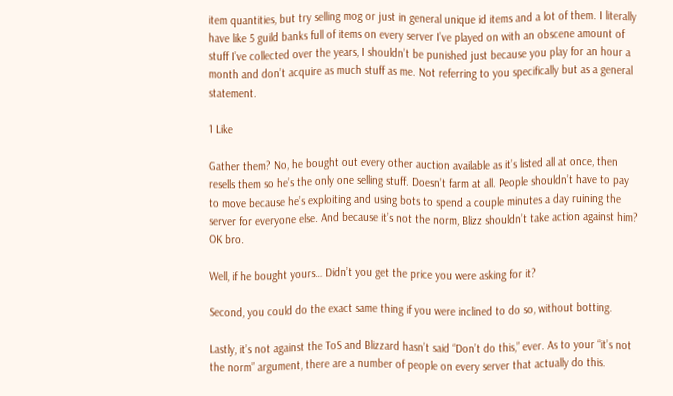item quantities, but try selling mog or just in general unique id items and a lot of them. I literally have like 5 guild banks full of items on every server I’ve played on with an obscene amount of stuff I’ve collected over the years, I shouldn’t be punished just because you play for an hour a month and don’t acquire as much stuff as me. Not referring to you specifically but as a general statement.

1 Like

Gather them? No, he bought out every other auction available as it’s listed all at once, then resells them so he’s the only one selling stuff. Doesn’t farm at all. People shouldn’t have to pay to move because he’s exploiting and using bots to spend a couple minutes a day ruining the server for everyone else. And because it’s not the norm, Blizz shouldn’t take action against him? OK bro.

Well, if he bought yours… Didn’t you get the price you were asking for it?

Second, you could do the exact same thing if you were inclined to do so, without botting.

Lastly, it’s not against the ToS and Blizzard hasn’t said “Don’t do this,” ever. As to your “it’s not the norm” argument, there are a number of people on every server that actually do this.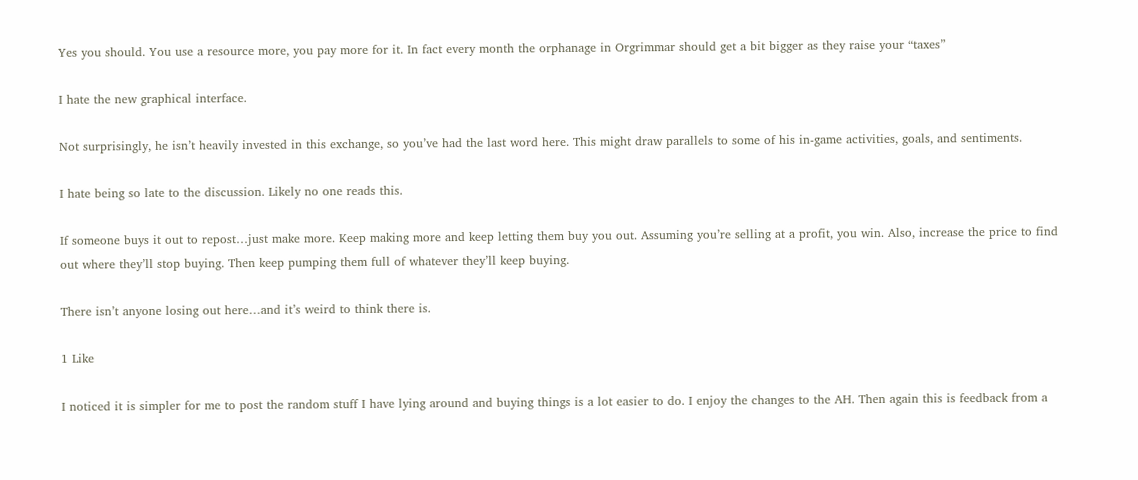Yes you should. You use a resource more, you pay more for it. In fact every month the orphanage in Orgrimmar should get a bit bigger as they raise your “taxes”

I hate the new graphical interface.

Not surprisingly, he isn’t heavily invested in this exchange, so you’ve had the last word here. This might draw parallels to some of his in-game activities, goals, and sentiments.

I hate being so late to the discussion. Likely no one reads this.

If someone buys it out to repost…just make more. Keep making more and keep letting them buy you out. Assuming you’re selling at a profit, you win. Also, increase the price to find out where they’ll stop buying. Then keep pumping them full of whatever they’ll keep buying.

There isn’t anyone losing out here…and it’s weird to think there is.

1 Like

I noticed it is simpler for me to post the random stuff I have lying around and buying things is a lot easier to do. I enjoy the changes to the AH. Then again this is feedback from a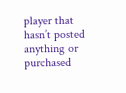player that hasn’t posted anything or purchased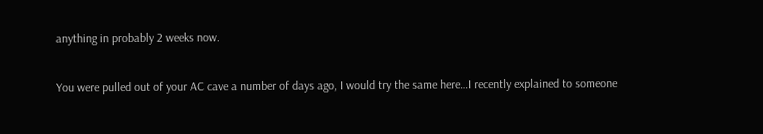anything in probably 2 weeks now.

You were pulled out of your AC cave a number of days ago, I would try the same here…I recently explained to someone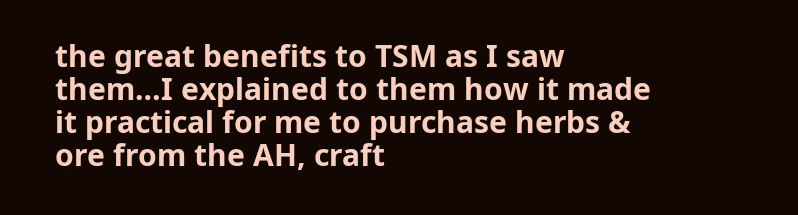the great benefits to TSM as I saw them…I explained to them how it made it practical for me to purchase herbs & ore from the AH, craft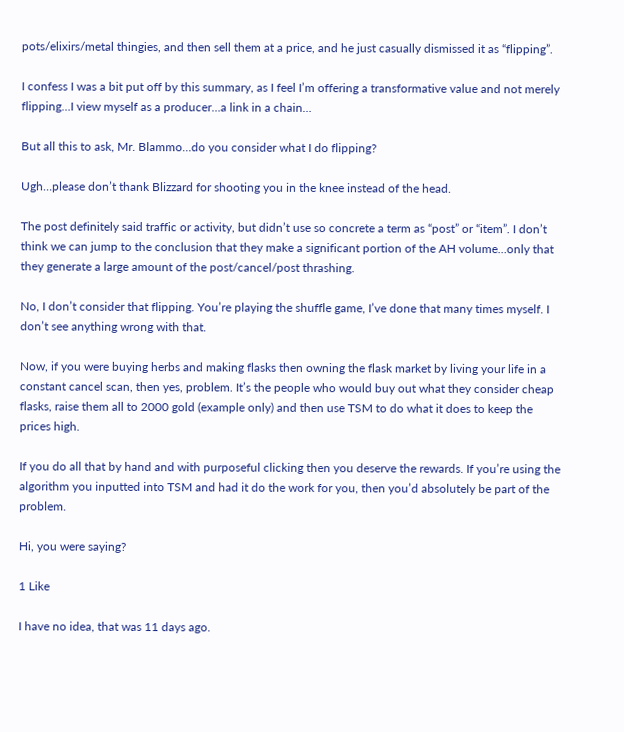pots/elixirs/metal thingies, and then sell them at a price, and he just casually dismissed it as “flipping”.

I confess I was a bit put off by this summary, as I feel I’m offering a transformative value and not merely flipping…I view myself as a producer…a link in a chain…

But all this to ask, Mr. Blammo…do you consider what I do flipping?

Ugh…please don’t thank Blizzard for shooting you in the knee instead of the head.

The post definitely said traffic or activity, but didn’t use so concrete a term as “post” or “item”. I don’t think we can jump to the conclusion that they make a significant portion of the AH volume…only that they generate a large amount of the post/cancel/post thrashing.

No, I don’t consider that flipping. You’re playing the shuffle game, I’ve done that many times myself. I don’t see anything wrong with that.

Now, if you were buying herbs and making flasks then owning the flask market by living your life in a constant cancel scan, then yes, problem. It’s the people who would buy out what they consider cheap flasks, raise them all to 2000 gold (example only) and then use TSM to do what it does to keep the prices high.

If you do all that by hand and with purposeful clicking then you deserve the rewards. If you’re using the algorithm you inputted into TSM and had it do the work for you, then you’d absolutely be part of the problem.

Hi, you were saying?

1 Like

I have no idea, that was 11 days ago.